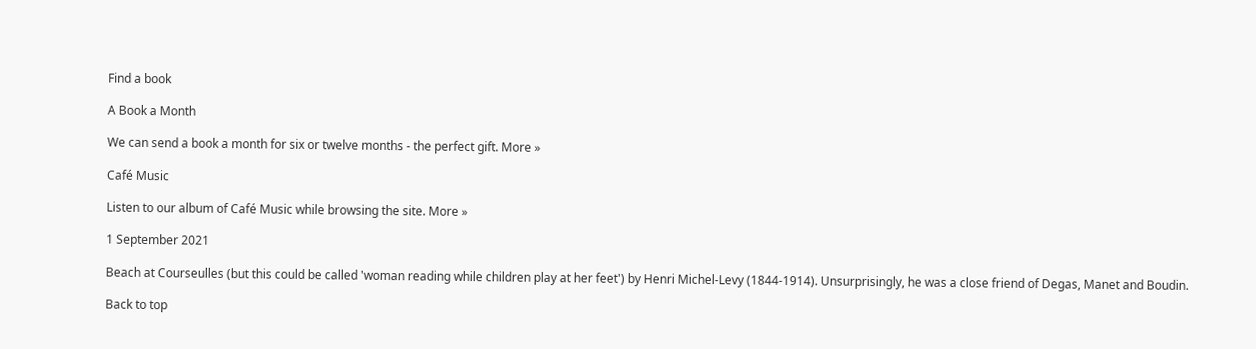Find a book

A Book a Month

We can send a book a month for six or twelve months - the perfect gift. More »

Café Music

Listen to our album of Café Music while browsing the site. More »

1 September 2021

Beach at Courseulles (but this could be called 'woman reading while children play at her feet') by Henri Michel-Levy (1844-1914). Unsurprisingly, he was a close friend of Degas, Manet and Boudin.

Back to top